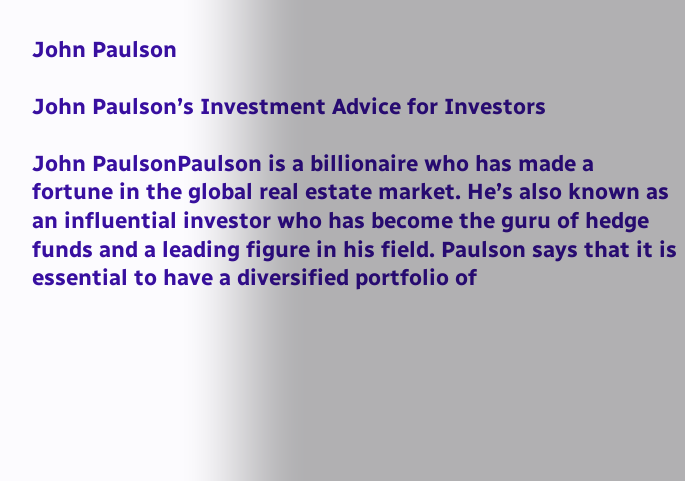John Paulson

John Paulson’s Investment Advice for Investors

John PaulsonPaulson is a billionaire who has made a fortune in the global real estate market. He’s also known as an influential investor who has become the guru of hedge funds and a leading figure in his field. Paulson says that it is essential to have a diversified portfolio of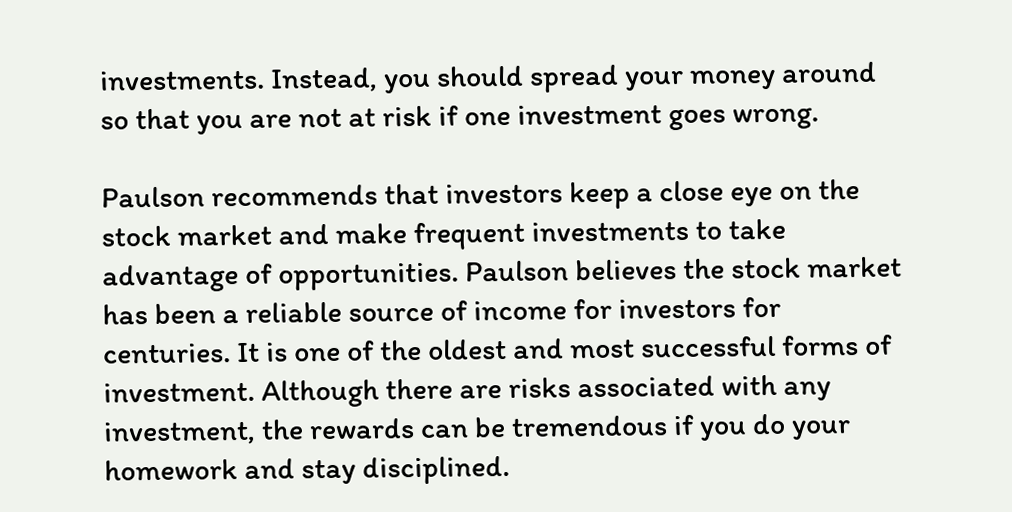investments. Instead, you should spread your money around so that you are not at risk if one investment goes wrong.

Paulson recommends that investors keep a close eye on the stock market and make frequent investments to take advantage of opportunities. Paulson believes the stock market has been a reliable source of income for investors for centuries. It is one of the oldest and most successful forms of investment. Although there are risks associated with any investment, the rewards can be tremendous if you do your homework and stay disciplined.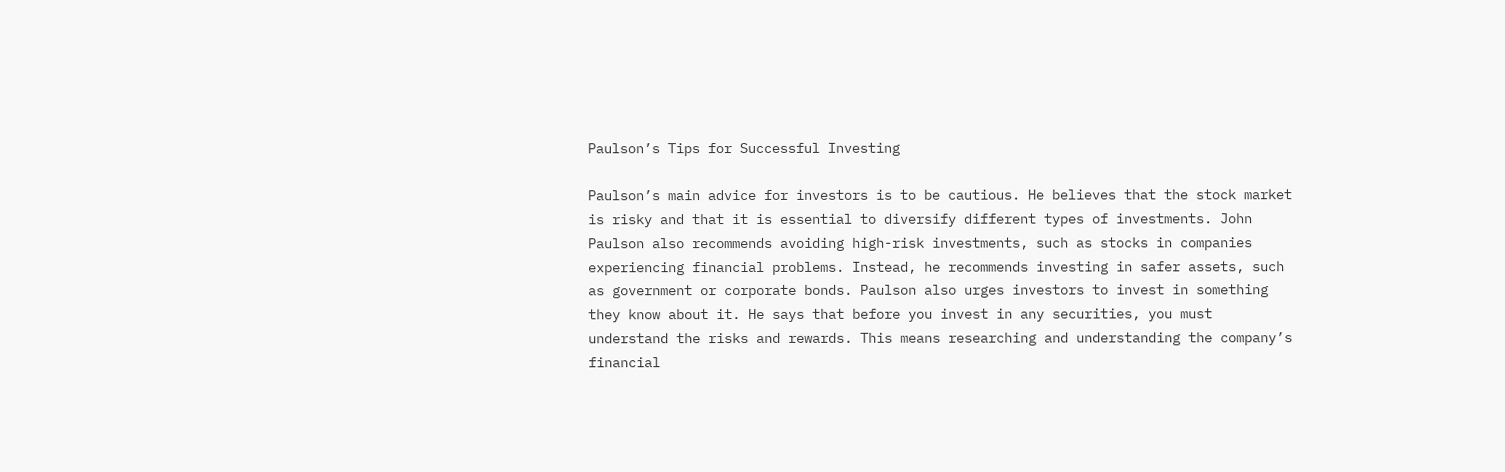Paulson’s Tips for Successful Investing

Paulson’s main advice for investors is to be cautious. He believes that the stock market is risky and that it is essential to diversify different types of investments. John Paulson also recommends avoiding high-risk investments, such as stocks in companies experiencing financial problems. Instead, he recommends investing in safer assets, such as government or corporate bonds. Paulson also urges investors to invest in something they know about it. He says that before you invest in any securities, you must understand the risks and rewards. This means researching and understanding the company’s financial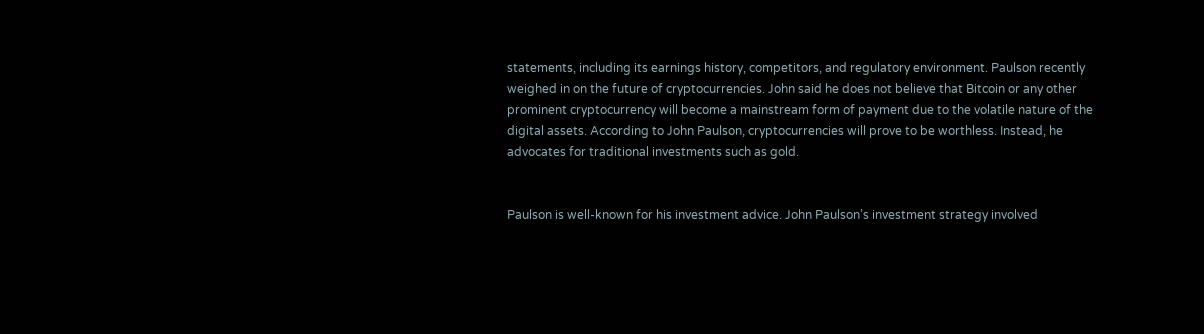statements, including its earnings history, competitors, and regulatory environment. Paulson recently weighed in on the future of cryptocurrencies. John said he does not believe that Bitcoin or any other prominent cryptocurrency will become a mainstream form of payment due to the volatile nature of the digital assets. According to John Paulson, cryptocurrencies will prove to be worthless. Instead, he advocates for traditional investments such as gold.


Paulson is well-known for his investment advice. John Paulson’s investment strategy involved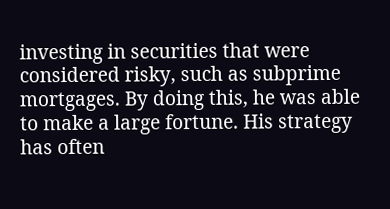investing in securities that were considered risky, such as subprime mortgages. By doing this, he was able to make a large fortune. His strategy has often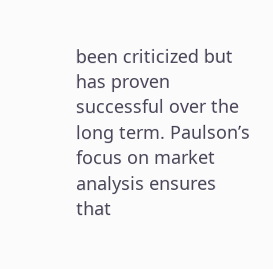been criticized but has proven successful over the long term. Paulson’s focus on market analysis ensures that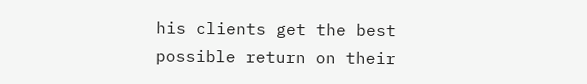his clients get the best possible return on their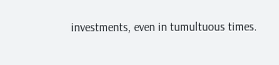investments, even in tumultuous times.